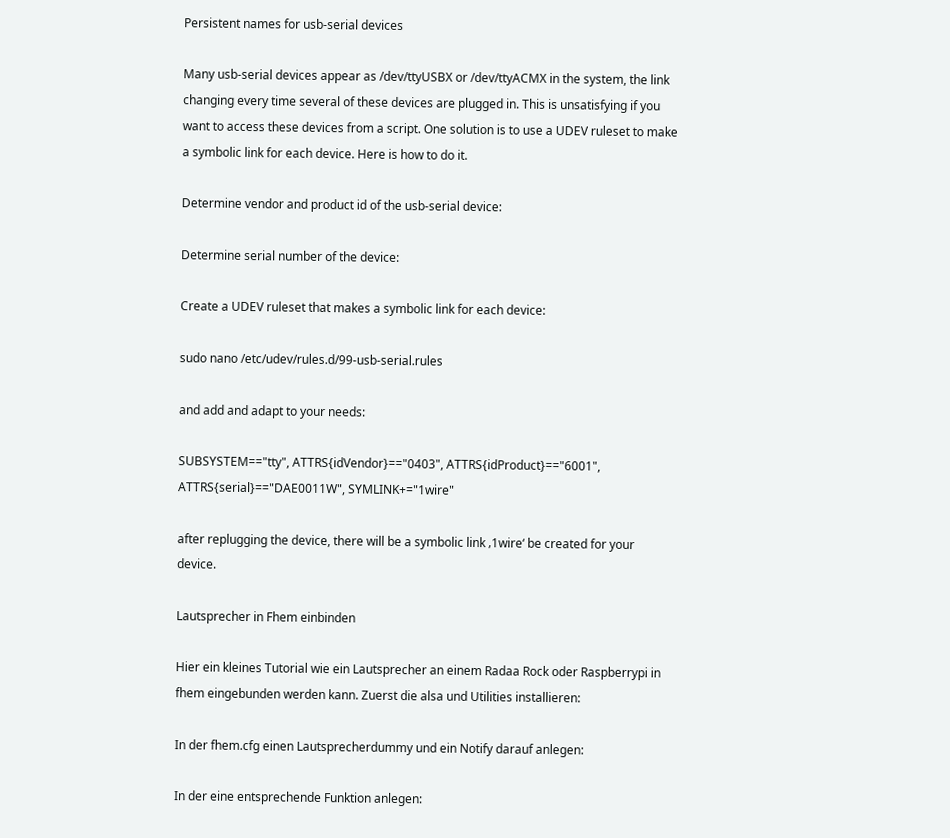Persistent names for usb-serial devices

Many usb-serial devices appear as /dev/ttyUSBX or /dev/ttyACMX in the system, the link changing every time several of these devices are plugged in. This is unsatisfying if you want to access these devices from a script. One solution is to use a UDEV ruleset to make a symbolic link for each device. Here is how to do it.

Determine vendor and product id of the usb-serial device:

Determine serial number of the device:

Create a UDEV ruleset that makes a symbolic link for each device:

sudo nano /etc/udev/rules.d/99-usb-serial.rules

and add and adapt to your needs:

SUBSYSTEM=="tty", ATTRS{idVendor}=="0403", ATTRS{idProduct}=="6001", ATTRS{serial}=="DAE0011W", SYMLINK+="1wire"

after replugging the device, there will be a symbolic link ‚1wire‘ be created for your device.

Lautsprecher in Fhem einbinden

Hier ein kleines Tutorial wie ein Lautsprecher an einem Radaa Rock oder Raspberrypi in fhem eingebunden werden kann. Zuerst die alsa und Utilities installieren:

In der fhem.cfg einen Lautsprecherdummy und ein Notify darauf anlegen:

In der eine entsprechende Funktion anlegen: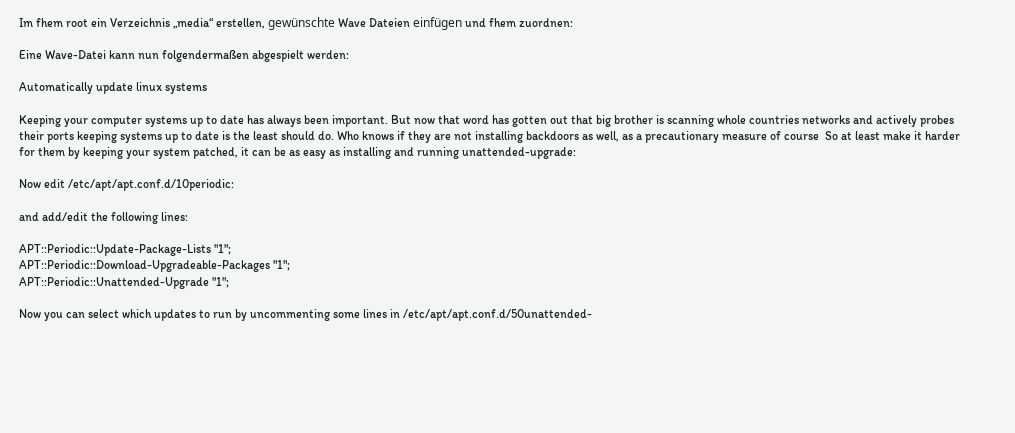Im fhem root ein Verzeichnis „media“ erstellen, gewünschte Wave Dateien einfügen und fhem zuordnen:

Eine Wave-Datei kann nun folgendermaßen abgespielt werden:

Automatically update linux systems

Keeping your computer systems up to date has always been important. But now that word has gotten out that big brother is scanning whole countries networks and actively probes their ports keeping systems up to date is the least should do. Who knows if they are not installing backdoors as well, as a precautionary measure of course  So at least make it harder for them by keeping your system patched, it can be as easy as installing and running unattended-upgrade:

Now edit /etc/apt/apt.conf.d/10periodic:

and add/edit the following lines:

APT::Periodic::Update-Package-Lists "1";
APT::Periodic::Download-Upgradeable-Packages "1";
APT::Periodic::Unattended-Upgrade "1";

Now you can select which updates to run by uncommenting some lines in /etc/apt/apt.conf.d/50unattended-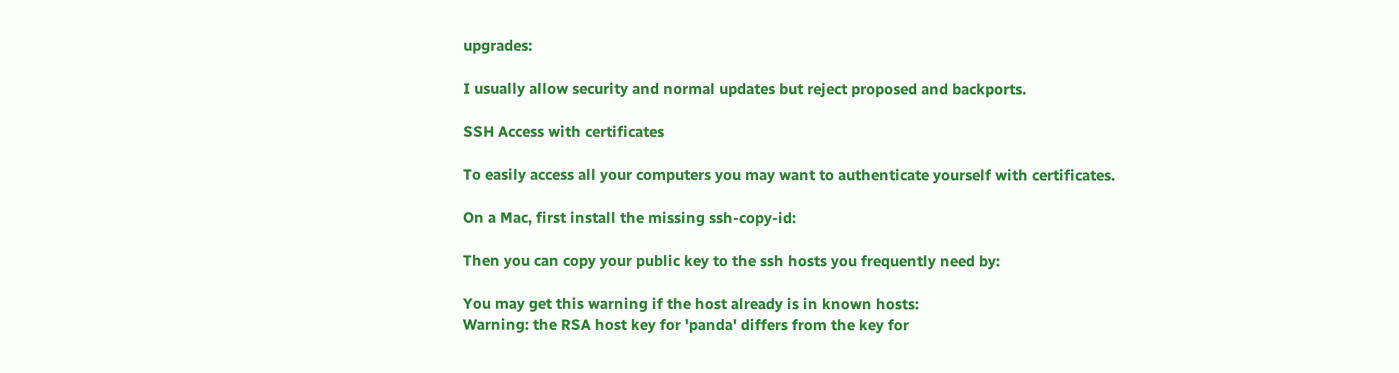upgrades:

I usually allow security and normal updates but reject proposed and backports.

SSH Access with certificates

To easily access all your computers you may want to authenticate yourself with certificates.

On a Mac, first install the missing ssh-copy-id:

Then you can copy your public key to the ssh hosts you frequently need by:

You may get this warning if the host already is in known hosts:
Warning: the RSA host key for 'panda' differs from the key for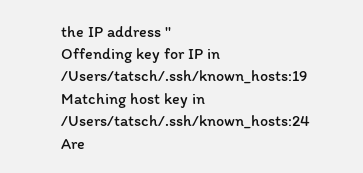the IP address ''
Offending key for IP in /Users/tatsch/.ssh/known_hosts:19
Matching host key in /Users/tatsch/.ssh/known_hosts:24
Are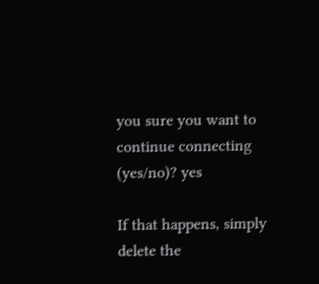you sure you want to continue connecting (yes/no)? yes

If that happens, simply delete the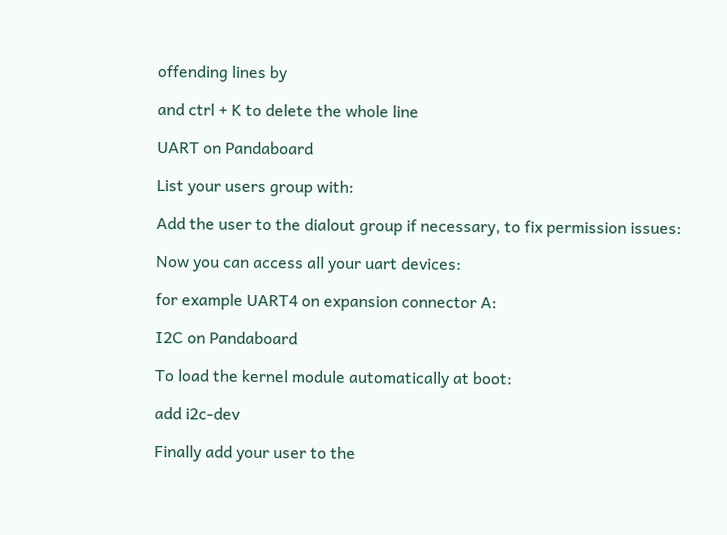offending lines by

and ctrl + K to delete the whole line

UART on Pandaboard

List your users group with:

Add the user to the dialout group if necessary, to fix permission issues:

Now you can access all your uart devices:

for example UART4 on expansion connector A:

I2C on Pandaboard

To load the kernel module automatically at boot:

add i2c-dev

Finally add your user to the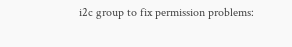i2c group to fix permission problems: